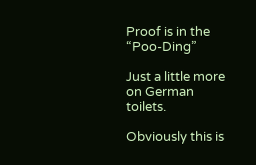Proof is in the “Poo-Ding”

Just a little more on German toilets.

Obviously this is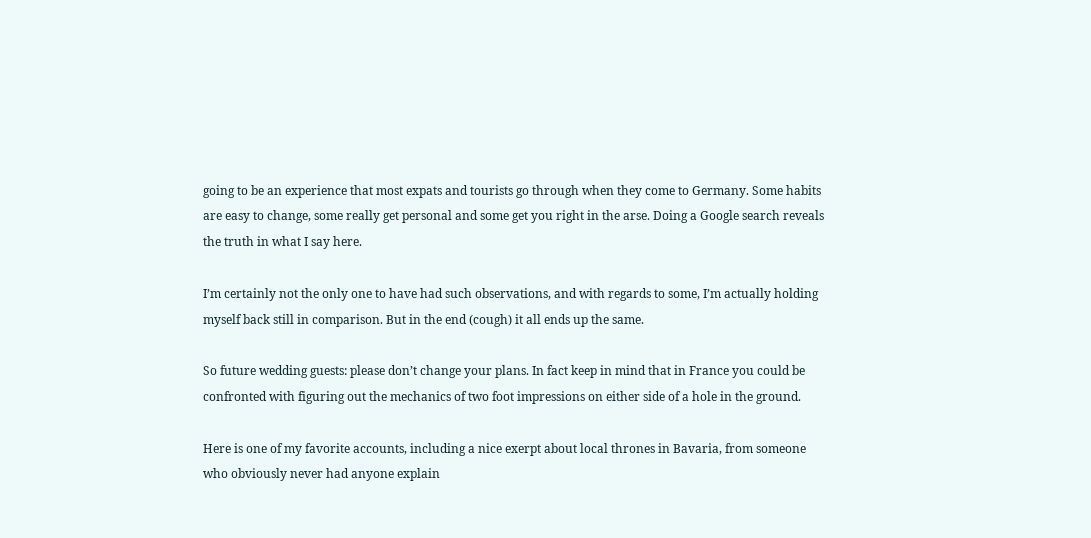going to be an experience that most expats and tourists go through when they come to Germany. Some habits are easy to change, some really get personal and some get you right in the arse. Doing a Google search reveals the truth in what I say here.

I’m certainly not the only one to have had such observations, and with regards to some, I’m actually holding myself back still in comparison. But in the end (cough) it all ends up the same.

So future wedding guests: please don’t change your plans. In fact keep in mind that in France you could be confronted with figuring out the mechanics of two foot impressions on either side of a hole in the ground.

Here is one of my favorite accounts, including a nice exerpt about local thrones in Bavaria, from someone who obviously never had anyone explain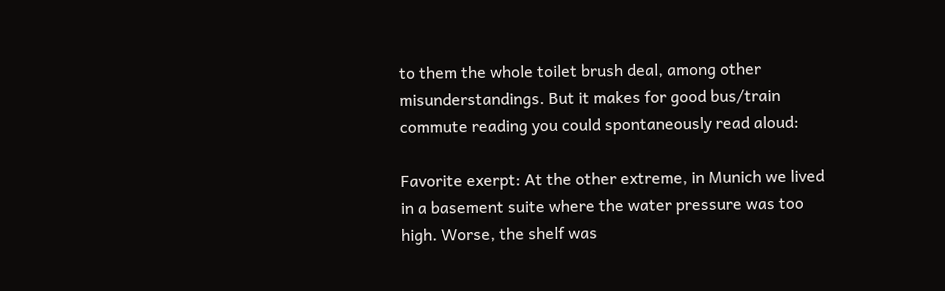to them the whole toilet brush deal, among other misunderstandings. But it makes for good bus/train commute reading you could spontaneously read aloud:

Favorite exerpt: At the other extreme, in Munich we lived in a basement suite where the water pressure was too high. Worse, the shelf was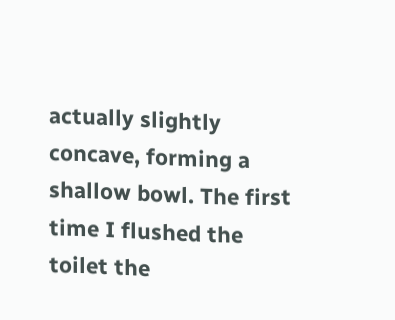actually slightly concave, forming a shallow bowl. The first time I flushed the toilet the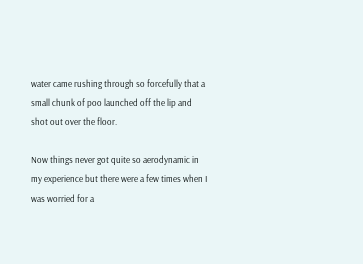water came rushing through so forcefully that a small chunk of poo launched off the lip and shot out over the floor.

Now things never got quite so aerodynamic in my experience but there were a few times when I was worried for a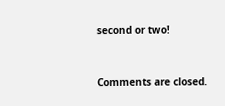second or two!



Comments are closed.